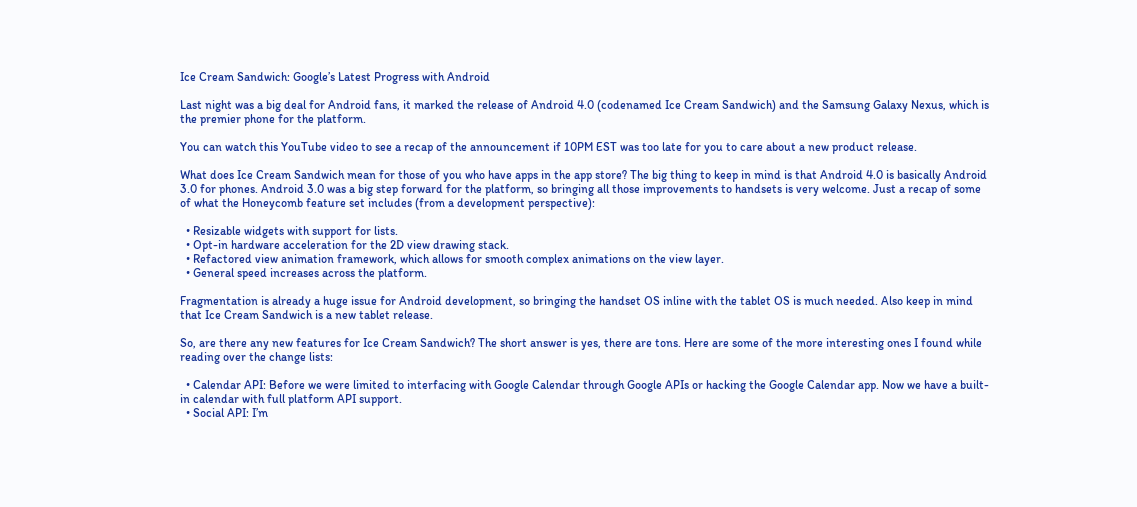Ice Cream Sandwich: Google’s Latest Progress with Android

Last night was a big deal for Android fans, it marked the release of Android 4.0 (codenamed Ice Cream Sandwich) and the Samsung Galaxy Nexus, which is the premier phone for the platform.

You can watch this YouTube video to see a recap of the announcement if 10PM EST was too late for you to care about a new product release.

What does Ice Cream Sandwich mean for those of you who have apps in the app store? The big thing to keep in mind is that Android 4.0 is basically Android 3.0 for phones. Android 3.0 was a big step forward for the platform, so bringing all those improvements to handsets is very welcome. Just a recap of some of what the Honeycomb feature set includes (from a development perspective):

  • Resizable widgets with support for lists.
  • Opt-in hardware acceleration for the 2D view drawing stack.
  • Refactored view animation framework, which allows for smooth complex animations on the view layer.
  • General speed increases across the platform.

Fragmentation is already a huge issue for Android development, so bringing the handset OS inline with the tablet OS is much needed. Also keep in mind that Ice Cream Sandwich is a new tablet release.

So, are there any new features for Ice Cream Sandwich? The short answer is yes, there are tons. Here are some of the more interesting ones I found while reading over the change lists:

  • Calendar API: Before we were limited to interfacing with Google Calendar through Google APIs or hacking the Google Calendar app. Now we have a built-in calendar with full platform API support.
  • Social API: I’m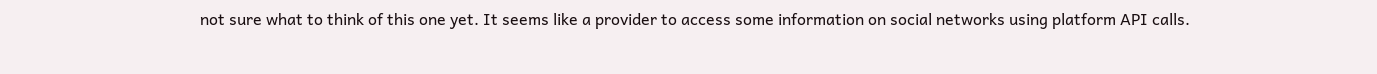not sure what to think of this one yet. It seems like a provider to access some information on social networks using platform API calls.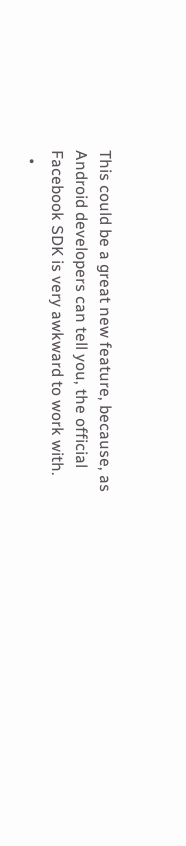This could be a great new feature, because, as Android developers can tell you, the official Facebook SDK is very awkward to work with.
  •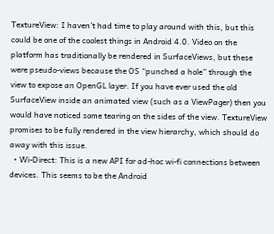TextureView: I haven’t had time to play around with this, but this could be one of the coolest things in Android 4.0. Video on the platform has traditionally be rendered in SurfaceViews, but these were pseudo-views because the OS “punched a hole” through the view to expose an OpenGL layer. If you have ever used the old SurfaceView inside an animated view (such as a ViewPager) then you would have noticed some tearing on the sides of the view. TextureView promises to be fully rendered in the view hierarchy, which should do away with this issue.
  • Wi-Direct: This is a new API for ad-hoc wi-fi connections between devices. This seems to be the Android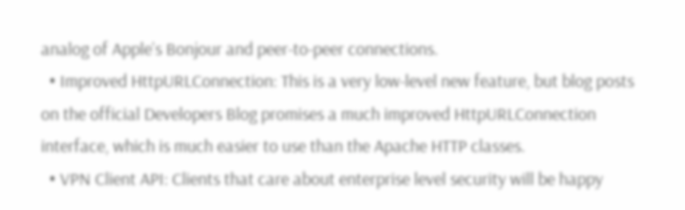analog of Apple’s Bonjour and peer-to-peer connections.
  • Improved HttpURLConnection: This is a very low-level new feature, but blog posts on the official Developers Blog promises a much improved HttpURLConnection interface, which is much easier to use than the Apache HTTP classes.
  • VPN Client API: Clients that care about enterprise level security will be happy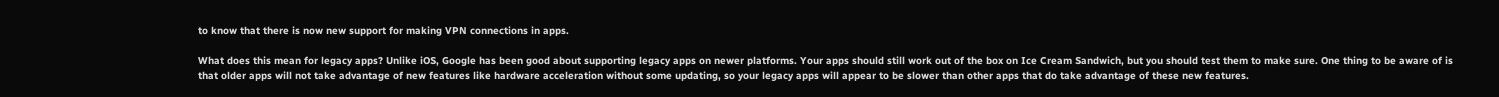to know that there is now new support for making VPN connections in apps.

What does this mean for legacy apps? Unlike iOS, Google has been good about supporting legacy apps on newer platforms. Your apps should still work out of the box on Ice Cream Sandwich, but you should test them to make sure. One thing to be aware of is that older apps will not take advantage of new features like hardware acceleration without some updating, so your legacy apps will appear to be slower than other apps that do take advantage of these new features.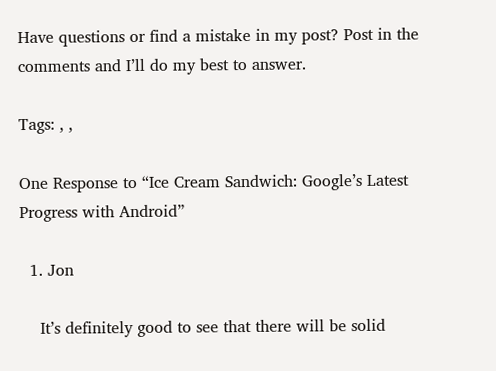Have questions or find a mistake in my post? Post in the comments and I’ll do my best to answer.

Tags: , ,

One Response to “Ice Cream Sandwich: Google’s Latest Progress with Android”

  1. Jon

    It’s definitely good to see that there will be solid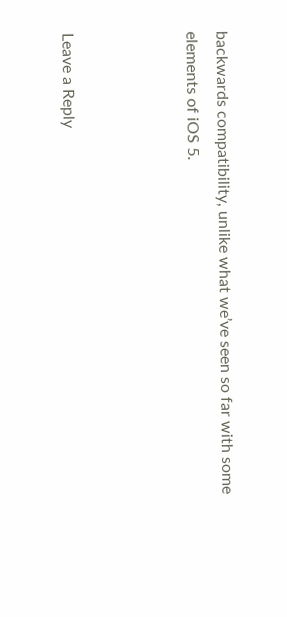backwards compatibility, unlike what we’ve seen so far with some elements of iOS 5.



Leave a Reply